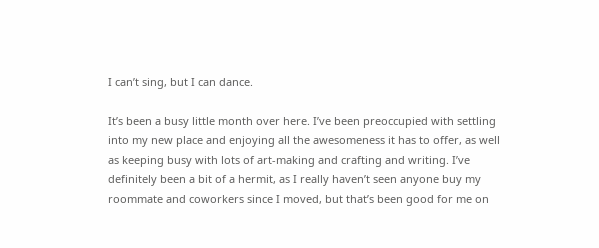I can’t sing, but I can dance.

It’s been a busy little month over here. I’ve been preoccupied with settling into my new place and enjoying all the awesomeness it has to offer, as well as keeping busy with lots of art-making and crafting and writing. I’ve definitely been a bit of a hermit, as I really haven’t seen anyone buy my roommate and coworkers since I moved, but that’s been good for me on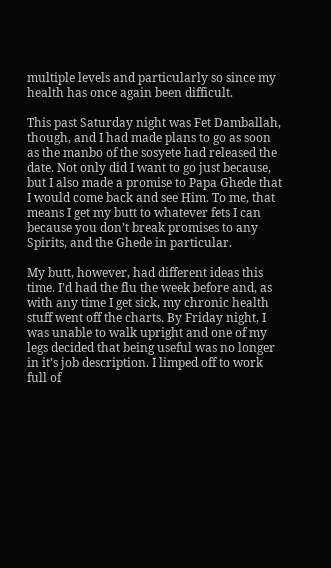multiple levels and particularly so since my health has once again been difficult.

This past Saturday night was Fet Damballah, though, and I had made plans to go as soon as the manbo of the sosyete had released the date. Not only did I want to go just because, but I also made a promise to Papa Ghede that I would come back and see Him. To me, that means I get my butt to whatever fets I can because you don’t break promises to any Spirits, and the Ghede in particular.

My butt, however, had different ideas this time. I’d had the flu the week before and, as with any time I get sick, my chronic health stuff went off the charts. By Friday night, I was unable to walk upright and one of my legs decided that being useful was no longer in it’s job description. I limped off to work full of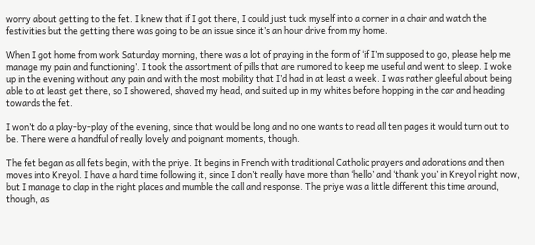worry about getting to the fet. I knew that if I got there, I could just tuck myself into a corner in a chair and watch the festivities but the getting there was going to be an issue since it’s an hour drive from my home.

When I got home from work Saturday morning, there was a lot of praying in the form of ‘if I’m supposed to go, please help me manage my pain and functioning’. I took the assortment of pills that are rumored to keep me useful and went to sleep. I woke up in the evening without any pain and with the most mobility that I’d had in at least a week. I was rather gleeful about being able to at least get there, so I showered, shaved my head, and suited up in my whites before hopping in the car and heading towards the fet.

I won’t do a play-by-play of the evening, since that would be long and no one wants to read all ten pages it would turn out to be. There were a handful of really lovely and poignant moments, though.

The fet began as all fets begin, with the priye. It begins in French with traditional Catholic prayers and adorations and then moves into Kreyol. I have a hard time following it, since I don’t really have more than ‘hello’ and ‘thank you’ in Kreyol right now, but I manage to clap in the right places and mumble the call and response. The priye was a little different this time around, though, as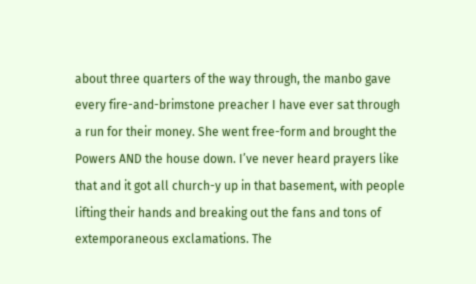about three quarters of the way through, the manbo gave every fire-and-brimstone preacher I have ever sat through a run for their money. She went free-form and brought the Powers AND the house down. I’ve never heard prayers like that and it got all church-y up in that basement, with people lifting their hands and breaking out the fans and tons of extemporaneous exclamations. The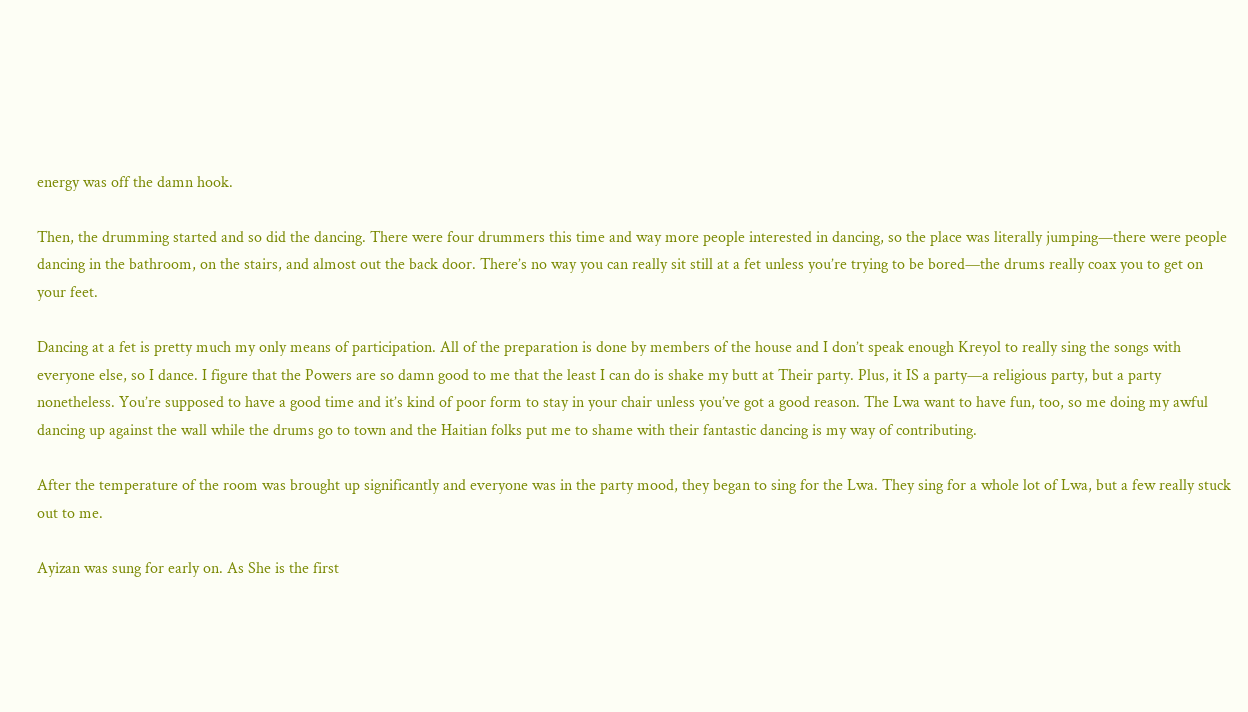energy was off the damn hook.

Then, the drumming started and so did the dancing. There were four drummers this time and way more people interested in dancing, so the place was literally jumping—there were people dancing in the bathroom, on the stairs, and almost out the back door. There’s no way you can really sit still at a fet unless you’re trying to be bored—the drums really coax you to get on your feet.

Dancing at a fet is pretty much my only means of participation. All of the preparation is done by members of the house and I don’t speak enough Kreyol to really sing the songs with everyone else, so I dance. I figure that the Powers are so damn good to me that the least I can do is shake my butt at Their party. Plus, it IS a party—a religious party, but a party nonetheless. You’re supposed to have a good time and it’s kind of poor form to stay in your chair unless you’ve got a good reason. The Lwa want to have fun, too, so me doing my awful dancing up against the wall while the drums go to town and the Haitian folks put me to shame with their fantastic dancing is my way of contributing.

After the temperature of the room was brought up significantly and everyone was in the party mood, they began to sing for the Lwa. They sing for a whole lot of Lwa, but a few really stuck out to me.

Ayizan was sung for early on. As She is the first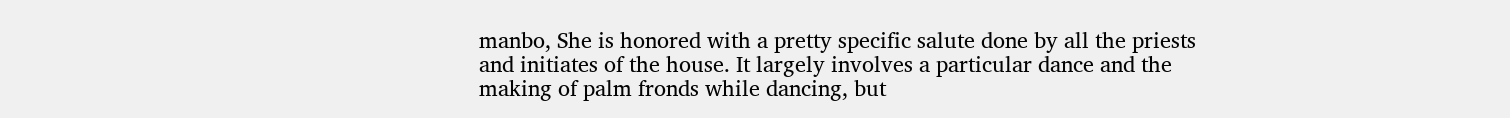manbo, She is honored with a pretty specific salute done by all the priests and initiates of the house. It largely involves a particular dance and the making of palm fronds while dancing, but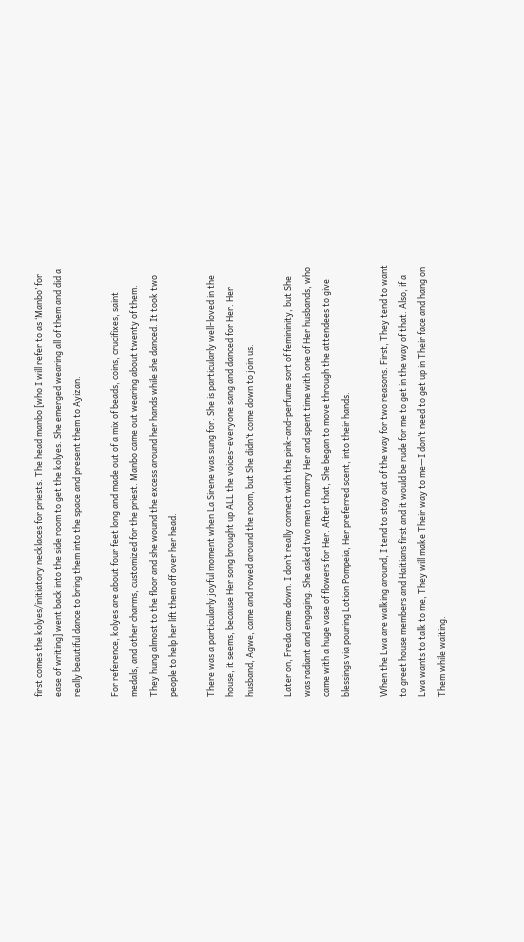first comes the kolyes/initiatory necklaces for priests. The head manbo [who I will refer to as ‘Manbo’ for ease of writing] went back into the side room to get the kolyes. She emerged wearing all of them and did a really beautiful dance to bring them into the space and present them to Ayizan.

For reference, kolyes are about four feet long and made out of a mix of beads, coins, crucifixes, saint medals, and other charms, customized for the priest. Manbo came out wearing about twenty of them. They hung almost to the floor and she wound the excess around her hands while she danced. It took two people to help her lift them off over her head.

There was a particularly joyful moment when La Sirene was sung for. She is particularly well-loved in the house, it seems, because Her song brought up ALL the voices–everyone sang and danced for Her. Her husband, Agwe, came and rowed around the room, but She didn’t come down to join us.

Later on, Freda came down. I don’t really connect with the pink-and-perfume sort of femininity, but She was radiant and engaging. She asked two men to marry Her and spent time with one of Her husbands, who came with a huge vase of flowers for Her. After that, She began to move through the attendees to give blessings via pouring Lotion Pompeia, Her preferred scent, into their hands.

When the Lwa are walking around, I tend to stay out of the way for two reasons. First, They tend to want to greet house members and Haitians first and it would be rude for me to get in the way of that. Also, if a Lwa wants to talk to me, They will make Their way to me—I don’t need to get up in Their face and hang on Them while waiting.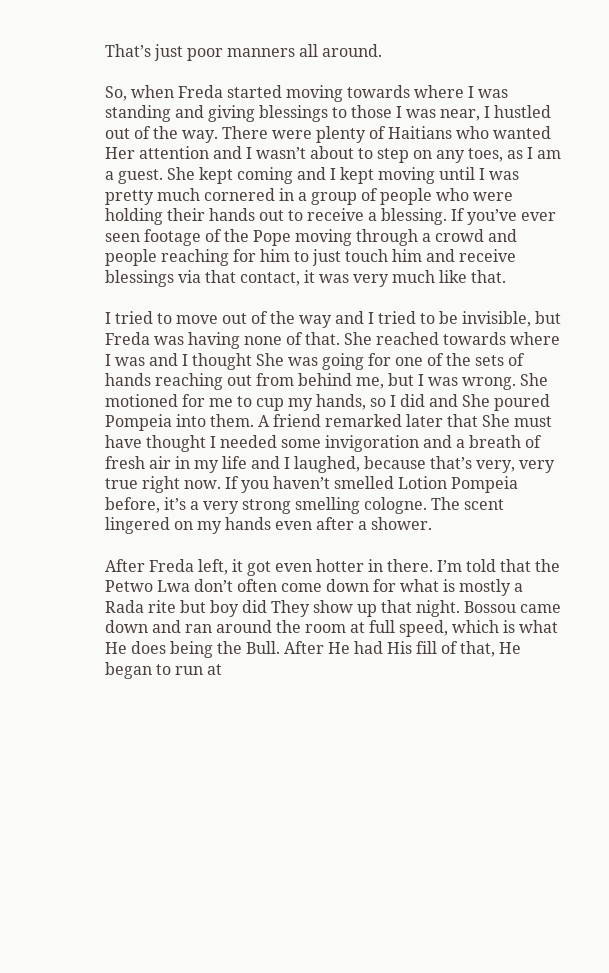That’s just poor manners all around.

So, when Freda started moving towards where I was standing and giving blessings to those I was near, I hustled out of the way. There were plenty of Haitians who wanted Her attention and I wasn’t about to step on any toes, as I am a guest. She kept coming and I kept moving until I was pretty much cornered in a group of people who were holding their hands out to receive a blessing. If you’ve ever seen footage of the Pope moving through a crowd and people reaching for him to just touch him and receive blessings via that contact, it was very much like that.

I tried to move out of the way and I tried to be invisible, but Freda was having none of that. She reached towards where I was and I thought She was going for one of the sets of hands reaching out from behind me, but I was wrong. She motioned for me to cup my hands, so I did and She poured Pompeia into them. A friend remarked later that She must have thought I needed some invigoration and a breath of fresh air in my life and I laughed, because that’s very, very true right now. If you haven’t smelled Lotion Pompeia before, it’s a very strong smelling cologne. The scent lingered on my hands even after a shower.

After Freda left, it got even hotter in there. I’m told that the Petwo Lwa don’t often come down for what is mostly a Rada rite but boy did They show up that night. Bossou came down and ran around the room at full speed, which is what He does being the Bull. After He had His fill of that, He began to run at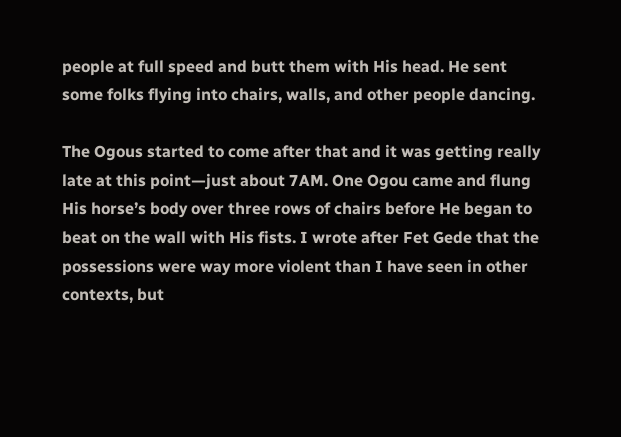people at full speed and butt them with His head. He sent some folks flying into chairs, walls, and other people dancing.

The Ogous started to come after that and it was getting really late at this point—just about 7AM. One Ogou came and flung His horse’s body over three rows of chairs before He began to beat on the wall with His fists. I wrote after Fet Gede that the possessions were way more violent than I have seen in other contexts, but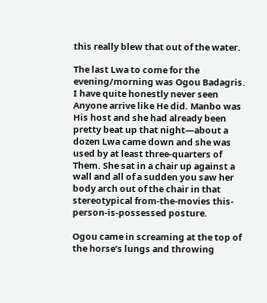this really blew that out of the water.

The last Lwa to come for the evening/morning was Ogou Badagris. I have quite honestly never seen Anyone arrive like He did. Manbo was His host and she had already been pretty beat up that night—about a dozen Lwa came down and she was used by at least three-quarters of Them. She sat in a chair up against a wall and all of a sudden you saw her body arch out of the chair in that stereotypical from-the-movies this-person-is-possessed posture.

Ogou came in screaming at the top of the horse’s lungs and throwing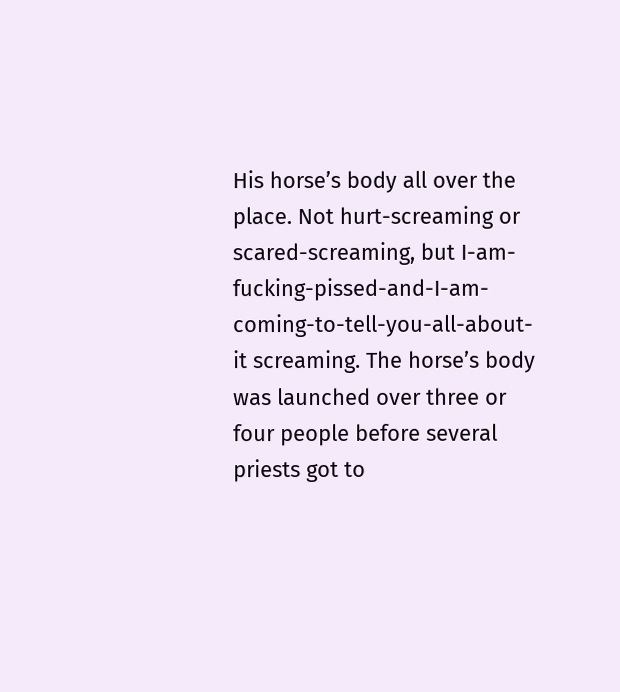His horse’s body all over the place. Not hurt-screaming or scared-screaming, but I-am-fucking-pissed-and-I-am-coming-to-tell-you-all-about-it screaming. The horse’s body was launched over three or four people before several priests got to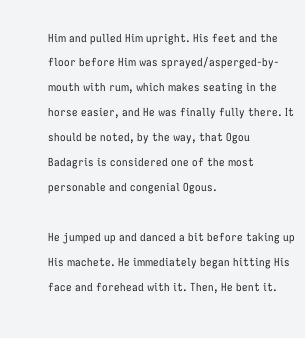Him and pulled Him upright. His feet and the floor before Him was sprayed/asperged-by-mouth with rum, which makes seating in the horse easier, and He was finally fully there. It should be noted, by the way, that Ogou Badagris is considered one of the most personable and congenial Ogous.

He jumped up and danced a bit before taking up His machete. He immediately began hitting His face and forehead with it. Then, He bent it.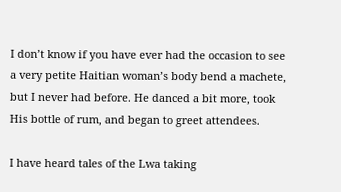I don’t know if you have ever had the occasion to see a very petite Haitian woman’s body bend a machete, but I never had before. He danced a bit more, took His bottle of rum, and began to greet attendees.

I have heard tales of the Lwa taking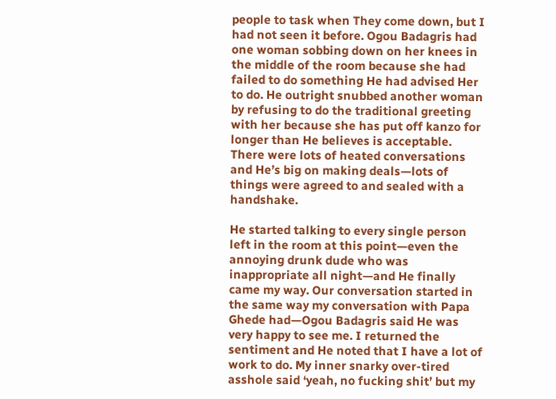people to task when They come down, but I had not seen it before. Ogou Badagris had one woman sobbing down on her knees in the middle of the room because she had failed to do something He had advised Her to do. He outright snubbed another woman by refusing to do the traditional greeting with her because she has put off kanzo for longer than He believes is acceptable. There were lots of heated conversations and He’s big on making deals—lots of things were agreed to and sealed with a handshake.

He started talking to every single person left in the room at this point—even the annoying drunk dude who was inappropriate all night—and He finally came my way. Our conversation started in the same way my conversation with Papa Ghede had—Ogou Badagris said He was very happy to see me. I returned the sentiment and He noted that I have a lot of work to do. My inner snarky over-tired asshole said ‘yeah, no fucking shit’ but my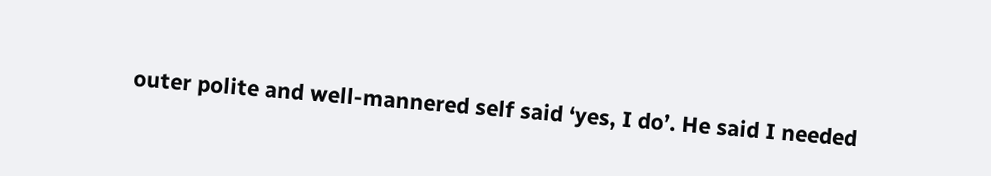outer polite and well-mannered self said ‘yes, I do’. He said I needed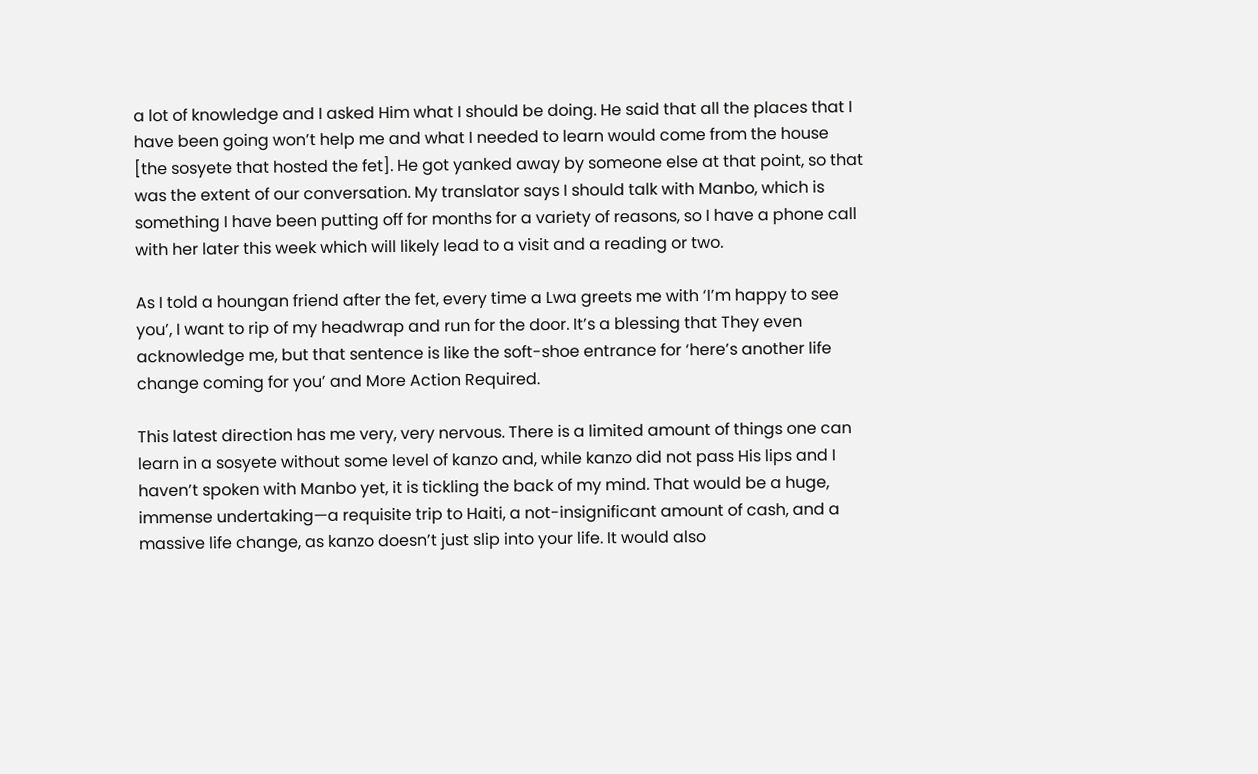a lot of knowledge and I asked Him what I should be doing. He said that all the places that I have been going won’t help me and what I needed to learn would come from the house [the sosyete that hosted the fet]. He got yanked away by someone else at that point, so that was the extent of our conversation. My translator says I should talk with Manbo, which is something I have been putting off for months for a variety of reasons, so I have a phone call with her later this week which will likely lead to a visit and a reading or two.

As I told a houngan friend after the fet, every time a Lwa greets me with ‘I’m happy to see you’, I want to rip of my headwrap and run for the door. It’s a blessing that They even acknowledge me, but that sentence is like the soft-shoe entrance for ‘here’s another life change coming for you’ and More Action Required.

This latest direction has me very, very nervous. There is a limited amount of things one can learn in a sosyete without some level of kanzo and, while kanzo did not pass His lips and I haven’t spoken with Manbo yet, it is tickling the back of my mind. That would be a huge, immense undertaking—a requisite trip to Haiti, a not-insignificant amount of cash, and a massive life change, as kanzo doesn’t just slip into your life. It would also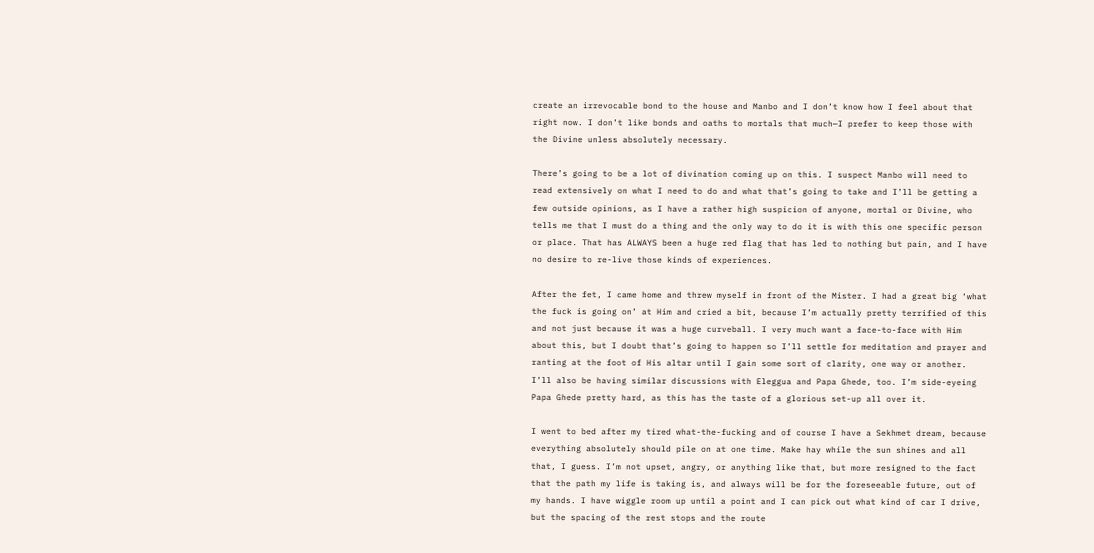create an irrevocable bond to the house and Manbo and I don’t know how I feel about that right now. I don’t like bonds and oaths to mortals that much—I prefer to keep those with the Divine unless absolutely necessary.

There’s going to be a lot of divination coming up on this. I suspect Manbo will need to read extensively on what I need to do and what that’s going to take and I’ll be getting a few outside opinions, as I have a rather high suspicion of anyone, mortal or Divine, who tells me that I must do a thing and the only way to do it is with this one specific person or place. That has ALWAYS been a huge red flag that has led to nothing but pain, and I have no desire to re-live those kinds of experiences.

After the fet, I came home and threw myself in front of the Mister. I had a great big ‘what the fuck is going on’ at Him and cried a bit, because I’m actually pretty terrified of this and not just because it was a huge curveball. I very much want a face-to-face with Him about this, but I doubt that’s going to happen so I’ll settle for meditation and prayer and ranting at the foot of His altar until I gain some sort of clarity, one way or another. I’ll also be having similar discussions with Eleggua and Papa Ghede, too. I’m side-eyeing Papa Ghede pretty hard, as this has the taste of a glorious set-up all over it.

I went to bed after my tired what-the-fucking and of course I have a Sekhmet dream, because everything absolutely should pile on at one time. Make hay while the sun shines and all that, I guess. I’m not upset, angry, or anything like that, but more resigned to the fact that the path my life is taking is, and always will be for the foreseeable future, out of my hands. I have wiggle room up until a point and I can pick out what kind of car I drive, but the spacing of the rest stops and the route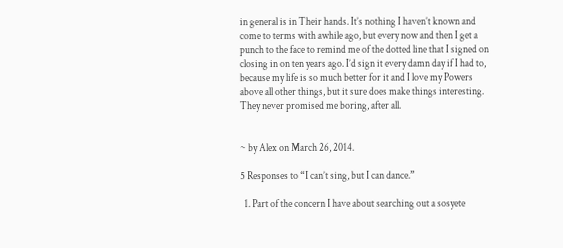in general is in Their hands. It’s nothing I haven’t known and come to terms with awhile ago, but every now and then I get a punch to the face to remind me of the dotted line that I signed on closing in on ten years ago. I’d sign it every damn day if I had to, because my life is so much better for it and I love my Powers above all other things, but it sure does make things interesting. They never promised me boring, after all.


~ by Alex on March 26, 2014.

5 Responses to “I can’t sing, but I can dance.”

  1. Part of the concern I have about searching out a sosyete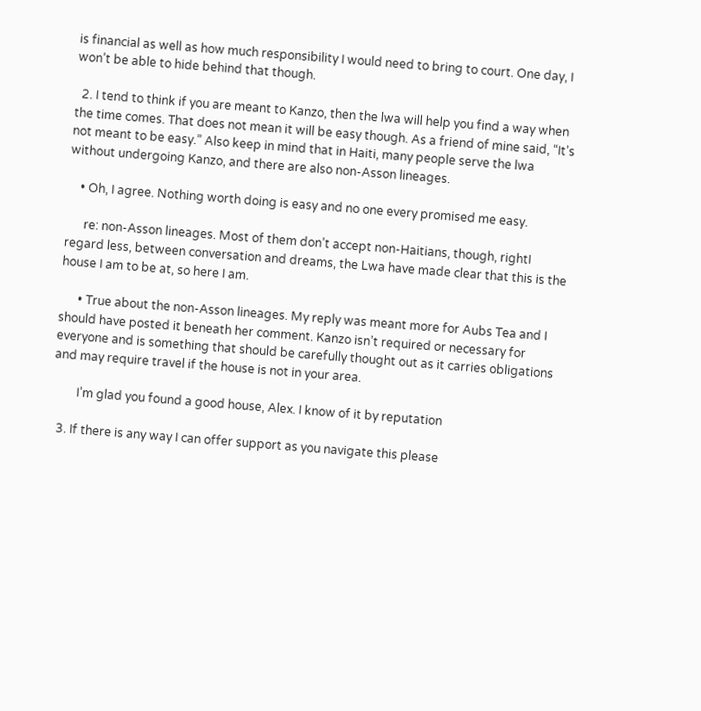is financial as well as how much responsibility I would need to bring to court. One day, I won’t be able to hide behind that though.

  2. I tend to think if you are meant to Kanzo, then the lwa will help you find a way when the time comes. That does not mean it will be easy though. As a friend of mine said, “It’s not meant to be easy.” Also keep in mind that in Haiti, many people serve the lwa without undergoing Kanzo, and there are also non-Asson lineages.

    • Oh, I agree. Nothing worth doing is easy and no one every promised me easy.

      re: non-Asson lineages. Most of them don’t accept non-Haitians, though, rightI regard less, between conversation and dreams, the Lwa have made clear that this is the house I am to be at, so here I am.

      • True about the non-Asson lineages. My reply was meant more for Aubs Tea and I should have posted it beneath her comment. Kanzo isn’t required or necessary for everyone and is something that should be carefully thought out as it carries obligations and may require travel if the house is not in your area.

        I’m glad you found a good house, Alex. I know of it by reputation

  3. If there is any way I can offer support as you navigate this please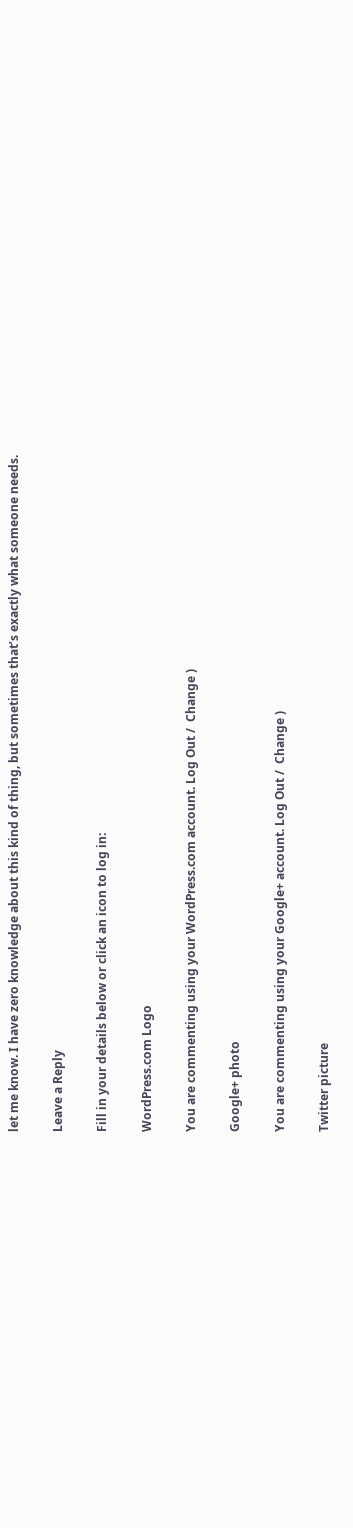let me know. I have zero knowledge about this kind of thing, but sometimes that’s exactly what someone needs.

Leave a Reply

Fill in your details below or click an icon to log in:

WordPress.com Logo

You are commenting using your WordPress.com account. Log Out /  Change )

Google+ photo

You are commenting using your Google+ account. Log Out /  Change )

Twitter picture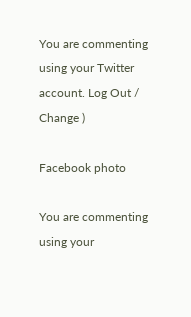You are commenting using your Twitter account. Log Out /  Change )

Facebook photo

You are commenting using your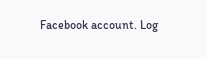Facebook account. Log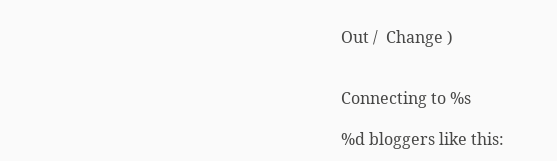Out /  Change )


Connecting to %s

%d bloggers like this: